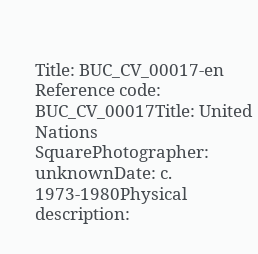Title: BUC_CV_00017-en Reference code: BUC_CV_00017Title: United Nations SquarePhotographer: unknownDate: c. 1973-1980Physical description: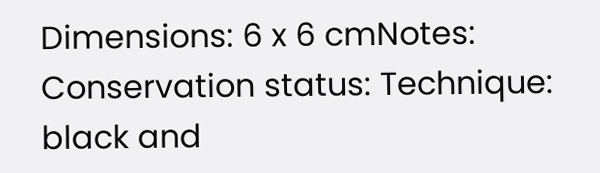Dimensions: 6 x 6 cmNotes: Conservation status: Technique: black and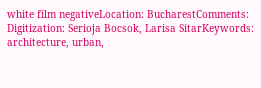white film negativeLocation: BucharestComments: Digitization: Serioja Bocsok, Larisa SitarKeywords: architecture, urban,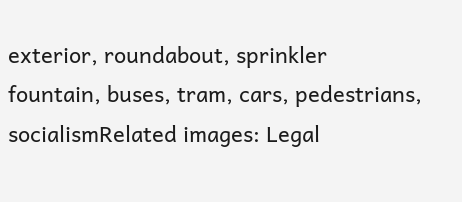exterior, roundabout, sprinkler fountain, buses, tram, cars, pedestrians, socialismRelated images: Legal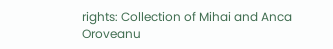rights: Collection of Mihai and Anca Oroveanu